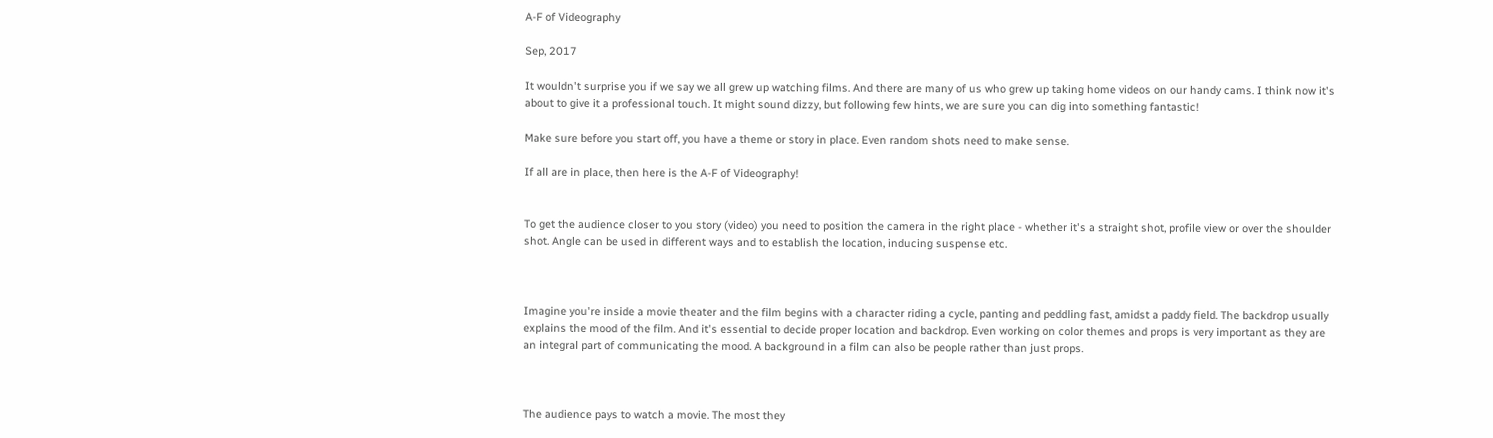A-F of Videography

Sep, 2017

It wouldn't surprise you if we say we all grew up watching films. And there are many of us who grew up taking home videos on our handy cams. I think now it's about to give it a professional touch. It might sound dizzy, but following few hints, we are sure you can dig into something fantastic!

Make sure before you start off, you have a theme or story in place. Even random shots need to make sense.

If all are in place, then here is the A-F of Videography!


To get the audience closer to you story (video) you need to position the camera in the right place - whether it's a straight shot, profile view or over the shoulder shot. Angle can be used in different ways and to establish the location, inducing suspense etc.



Imagine you're inside a movie theater and the film begins with a character riding a cycle, panting and peddling fast, amidst a paddy field. The backdrop usually explains the mood of the film. And it's essential to decide proper location and backdrop. Even working on color themes and props is very important as they are an integral part of communicating the mood. A background in a film can also be people rather than just props.



The audience pays to watch a movie. The most they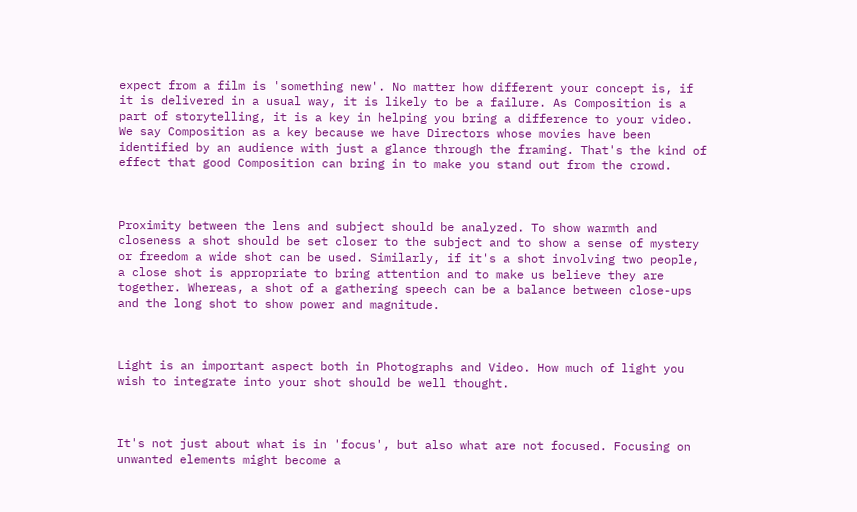expect from a film is 'something new'. No matter how different your concept is, if it is delivered in a usual way, it is likely to be a failure. As Composition is a part of storytelling, it is a key in helping you bring a difference to your video. We say Composition as a key because we have Directors whose movies have been identified by an audience with just a glance through the framing. That's the kind of effect that good Composition can bring in to make you stand out from the crowd.



Proximity between the lens and subject should be analyzed. To show warmth and closeness a shot should be set closer to the subject and to show a sense of mystery or freedom a wide shot can be used. Similarly, if it's a shot involving two people, a close shot is appropriate to bring attention and to make us believe they are together. Whereas, a shot of a gathering speech can be a balance between close-ups and the long shot to show power and magnitude.



Light is an important aspect both in Photographs and Video. How much of light you wish to integrate into your shot should be well thought.



It's not just about what is in 'focus', but also what are not focused. Focusing on unwanted elements might become a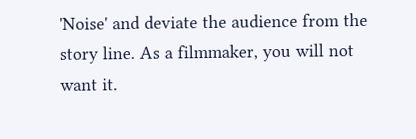'Noise' and deviate the audience from the story line. As a filmmaker, you will not want it.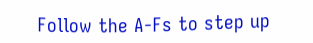Follow the A-Fs to step up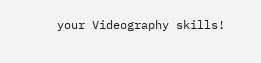your Videography skills!